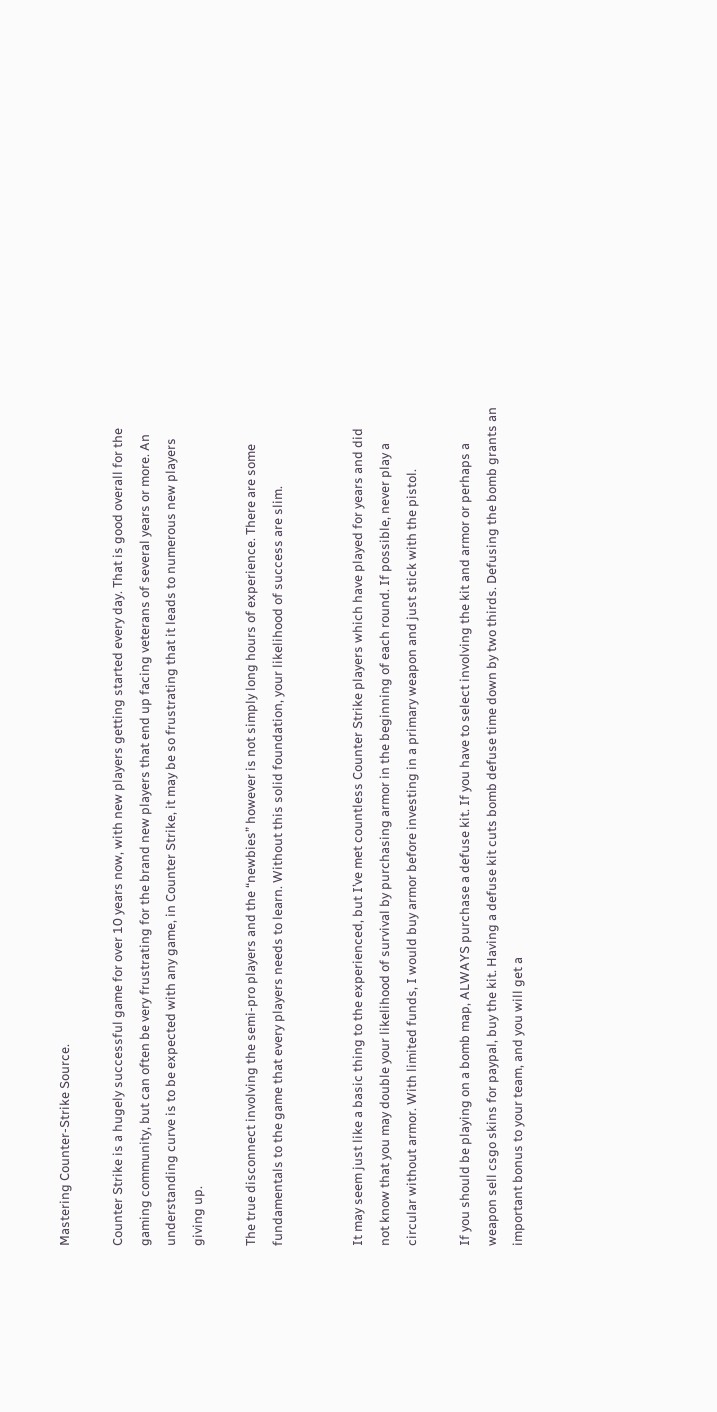Mastering Counter-Strike Source.

Counter Strike is a hugely successful game for over 10 years now, with new players getting started every day. That is good overall for the gaming community, but can often be very frustrating for the brand new players that end up facing veterans of several years or more. An understanding curve is to be expected with any game, in Counter Strike, it may be so frustrating that it leads to numerous new players giving up.

The true disconnect involving the semi-pro players and the “newbies” however is not simply long hours of experience. There are some fundamentals to the game that every players needs to learn. Without this solid foundation, your likelihood of success are slim.


It may seem just like a basic thing to the experienced, but I’ve met countless Counter Strike players which have played for years and did not know that you may double your likelihood of survival by purchasing armor in the beginning of each round. If possible, never play a circular without armor. With limited funds, I would buy armor before investing in a primary weapon and just stick with the pistol.

If you should be playing on a bomb map, ALWAYS purchase a defuse kit. If you have to select involving the kit and armor or perhaps a weapon sell csgo skins for paypal, buy the kit. Having a defuse kit cuts bomb defuse time down by two thirds. Defusing the bomb grants an important bonus to your team, and you will get a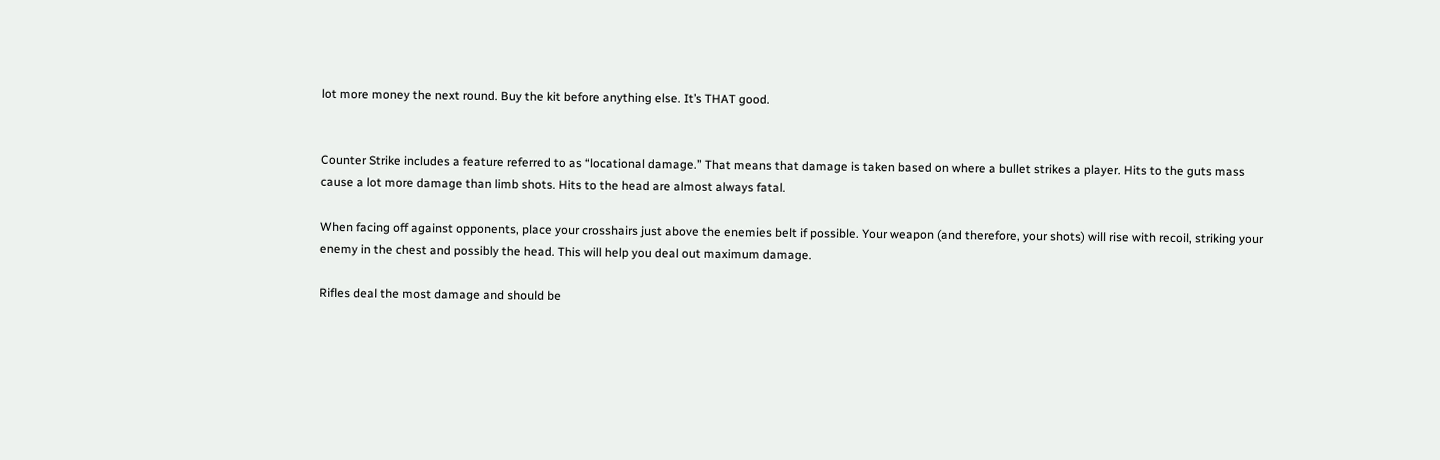lot more money the next round. Buy the kit before anything else. It’s THAT good.


Counter Strike includes a feature referred to as “locational damage.” That means that damage is taken based on where a bullet strikes a player. Hits to the guts mass cause a lot more damage than limb shots. Hits to the head are almost always fatal.

When facing off against opponents, place your crosshairs just above the enemies belt if possible. Your weapon (and therefore, your shots) will rise with recoil, striking your enemy in the chest and possibly the head. This will help you deal out maximum damage.

Rifles deal the most damage and should be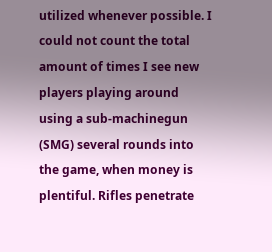utilized whenever possible. I could not count the total amount of times I see new players playing around using a sub-machinegun (SMG) several rounds into the game, when money is plentiful. Rifles penetrate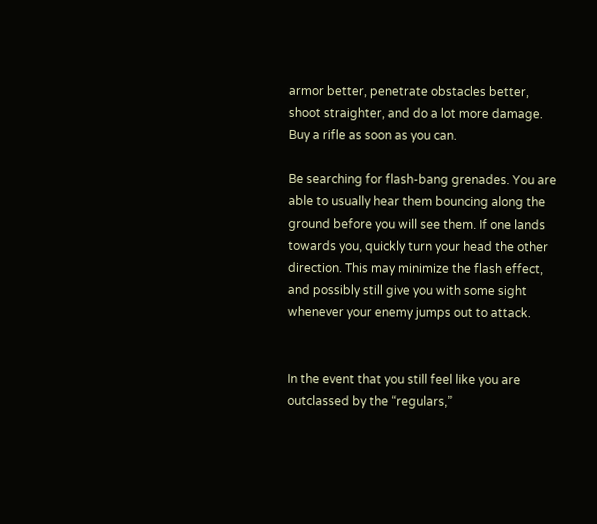armor better, penetrate obstacles better, shoot straighter, and do a lot more damage. Buy a rifle as soon as you can.

Be searching for flash-bang grenades. You are able to usually hear them bouncing along the ground before you will see them. If one lands towards you, quickly turn your head the other direction. This may minimize the flash effect, and possibly still give you with some sight whenever your enemy jumps out to attack.


In the event that you still feel like you are outclassed by the “regulars,”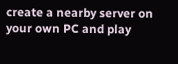create a nearby server on your own PC and play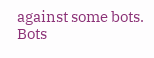against some bots. Bots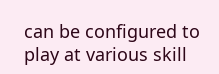can be configured to play at various skill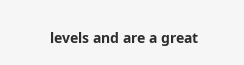levels and are a great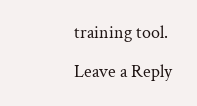training tool.

Leave a Reply